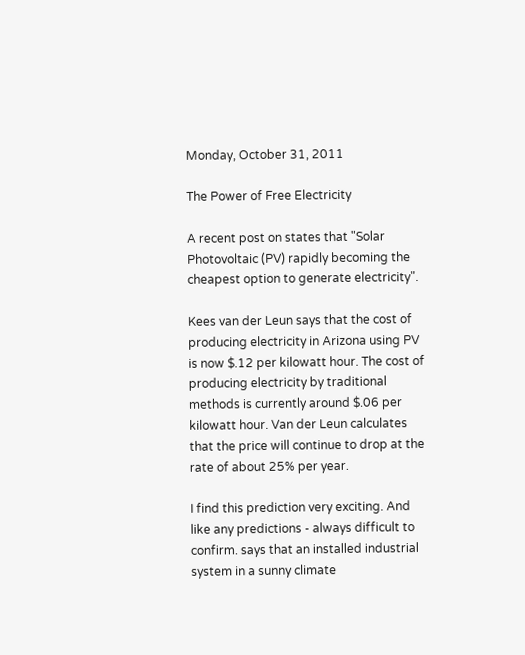Monday, October 31, 2011

The Power of Free Electricity

A recent post on states that "Solar Photovoltaic (PV) rapidly becoming the cheapest option to generate electricity".

Kees van der Leun says that the cost of producing electricity in Arizona using PV is now $.12 per kilowatt hour. The cost of producing electricity by traditional methods is currently around $.06 per kilowatt hour. Van der Leun calculates that the price will continue to drop at the rate of about 25% per year.

I find this prediction very exciting. And like any predictions - always difficult to confirm. says that an installed industrial system in a sunny climate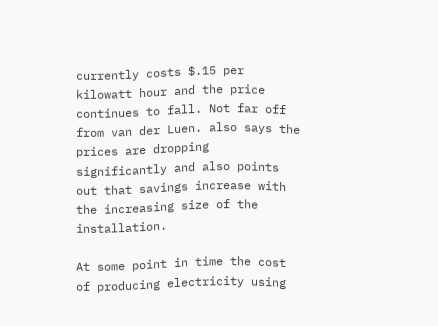currently costs $.15 per kilowatt hour and the price continues to fall. Not far off from van der Luen. also says the prices are dropping significantly and also points out that savings increase with the increasing size of the installation.

At some point in time the cost of producing electricity using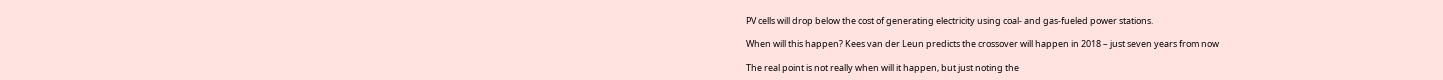PV cells will drop below the cost of generating electricity using coal- and gas-fueled power stations.

When will this happen? Kees van der Leun predicts the crossover will happen in 2018 – just seven years from now

The real point is not really when will it happen, but just noting the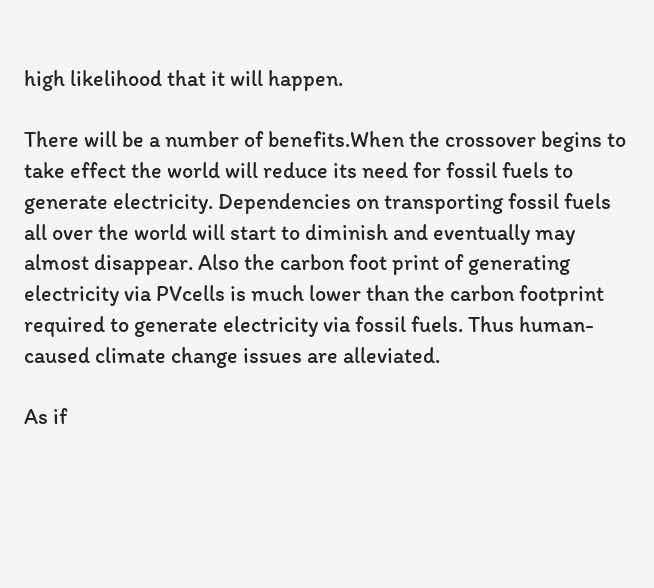high likelihood that it will happen.

There will be a number of benefits.When the crossover begins to take effect the world will reduce its need for fossil fuels to generate electricity. Dependencies on transporting fossil fuels all over the world will start to diminish and eventually may almost disappear. Also the carbon foot print of generating electricity via PVcells is much lower than the carbon footprint required to generate electricity via fossil fuels. Thus human-caused climate change issues are alleviated.

As if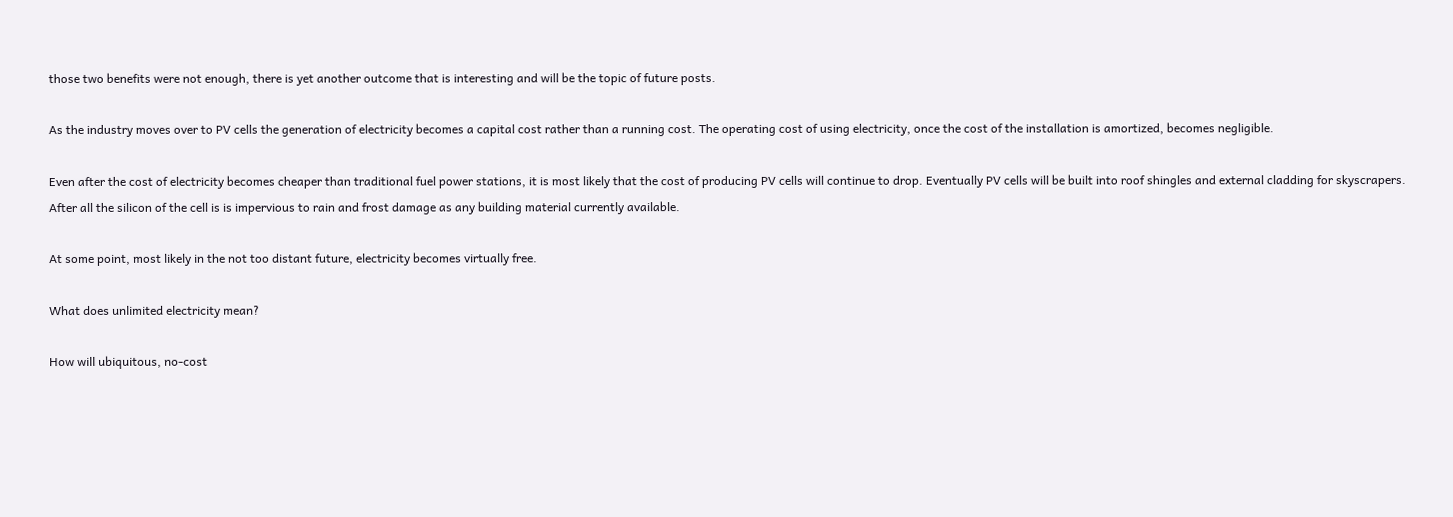those two benefits were not enough, there is yet another outcome that is interesting and will be the topic of future posts.

As the industry moves over to PV cells the generation of electricity becomes a capital cost rather than a running cost. The operating cost of using electricity, once the cost of the installation is amortized, becomes negligible.

Even after the cost of electricity becomes cheaper than traditional fuel power stations, it is most likely that the cost of producing PV cells will continue to drop. Eventually PV cells will be built into roof shingles and external cladding for skyscrapers. After all the silicon of the cell is is impervious to rain and frost damage as any building material currently available.

At some point, most likely in the not too distant future, electricity becomes virtually free.

What does unlimited electricity mean?

How will ubiquitous, no-cost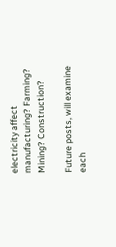electricity affect manufacturing? Farming? Mining? Construction?

Future posts, will examine each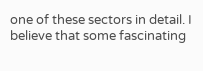one of these sectors in detail. I believe that some fascinating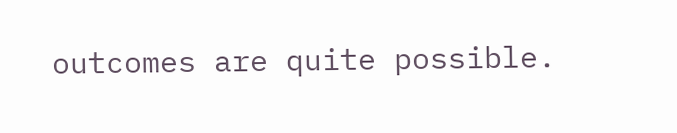outcomes are quite possible.